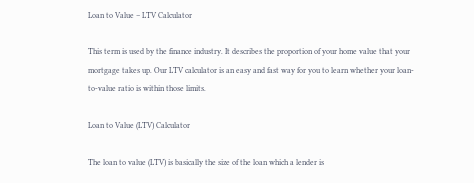Loan to Value – LTV Calculator

This term is used by the finance industry. It describes the proportion of your home value that your mortgage takes up. Our LTV calculator is an easy and fast way for you to learn whether your loan-to-value ratio is within those limits.

Loan to Value (LTV) Calculator

The loan to value (LTV) is basically the size of the loan which a lender is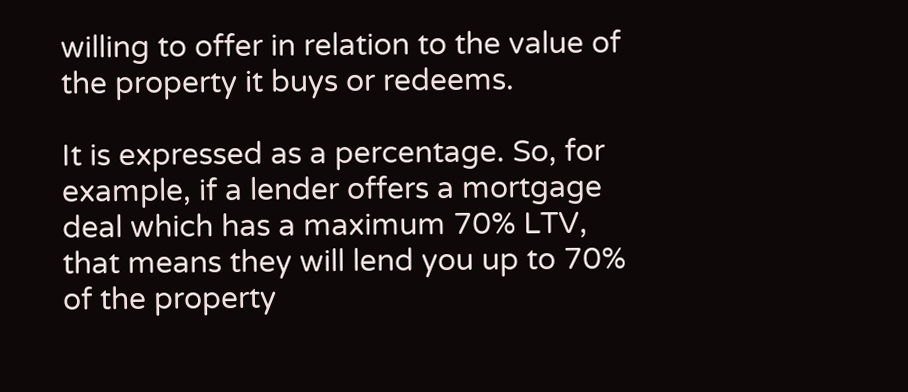willing to offer in relation to the value of the property it buys or redeems.

It is expressed as a percentage. So, for example, if a lender offers a mortgage deal which has a maximum 70% LTV, that means they will lend you up to 70% of the property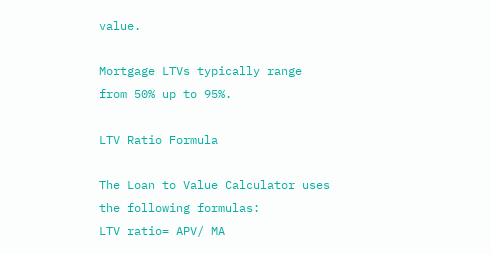value.

Mortgage LTVs typically range from 50% up to 95%.

LTV Ratio Formula

The Loan to Value Calculator uses the following formulas:
LTV ratio= APV/ MA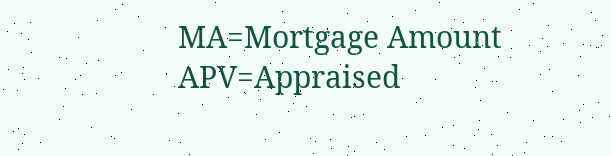MA=Mortgage Amount
APV=Appraised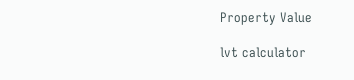Property Value

lvt calculator